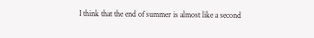I think that the end of summer is almost like a second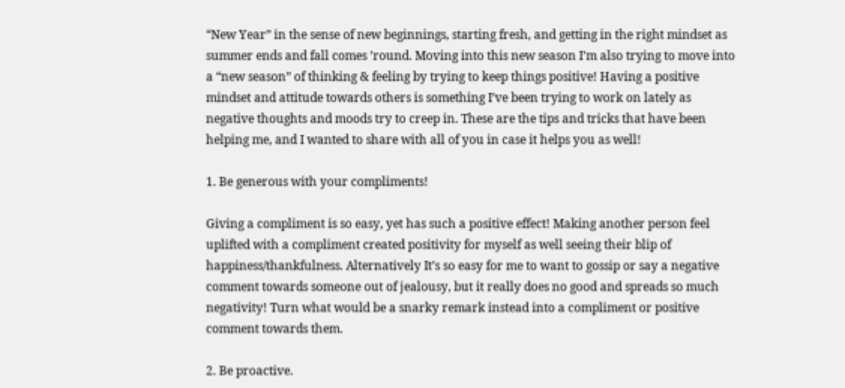“New Year” in the sense of new beginnings, starting fresh, and getting in the right mindset as summer ends and fall comes ’round. Moving into this new season I’m also trying to move into a “new season” of thinking & feeling by trying to keep things positive! Having a positive mindset and attitude towards others is something I’ve been trying to work on lately as negative thoughts and moods try to creep in. These are the tips and tricks that have been helping me, and I wanted to share with all of you in case it helps you as well!

1. Be generous with your compliments!

Giving a compliment is so easy, yet has such a positive effect! Making another person feel uplifted with a compliment created positivity for myself as well seeing their blip of happiness/thankfulness. Alternatively It’s so easy for me to want to gossip or say a negative comment towards someone out of jealousy, but it really does no good and spreads so much negativity! Turn what would be a snarky remark instead into a compliment or positive comment towards them.

2. Be proactive.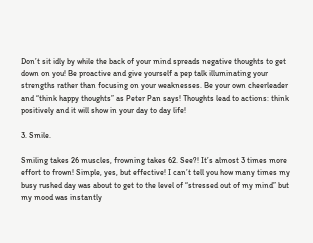Don’t sit idly by while the back of your mind spreads negative thoughts to get down on you! Be proactive and give yourself a pep talk illuminating your strengths rather than focusing on your weaknesses. Be your own cheerleader and “think happy thoughts” as Peter Pan says! Thoughts lead to actions: think positively and it will show in your day to day life!

3. Smile.

Smiling takes 26 muscles, frowning takes 62. See?! It’s almost 3 times more effort to frown! Simple, yes, but effective! I can’t tell you how many times my busy rushed day was about to get to the level of “stressed out of my mind” but my mood was instantly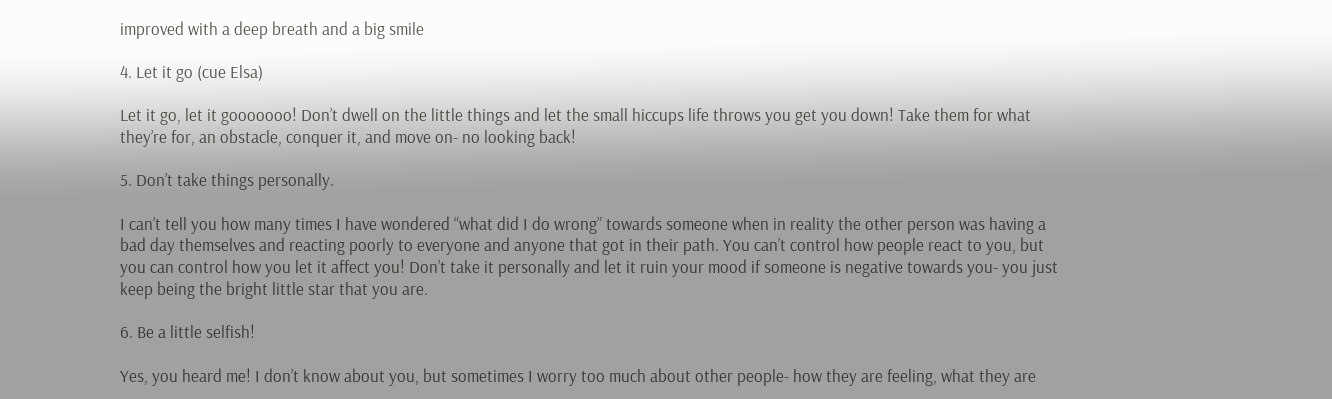improved with a deep breath and a big smile

4. Let it go (cue Elsa)

Let it go, let it gooooooo! Don’t dwell on the little things and let the small hiccups life throws you get you down! Take them for what they’re for, an obstacle, conquer it, and move on- no looking back!

5. Don’t take things personally.

I can’t tell you how many times I have wondered “what did I do wrong” towards someone when in reality the other person was having a bad day themselves and reacting poorly to everyone and anyone that got in their path. You can’t control how people react to you, but you can control how you let it affect you! Don’t take it personally and let it ruin your mood if someone is negative towards you- you just keep being the bright little star that you are.

6. Be a little selfish!

Yes, you heard me! I don’t know about you, but sometimes I worry too much about other people- how they are feeling, what they are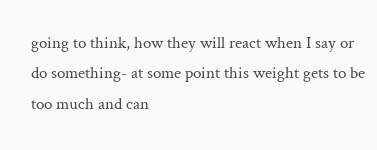going to think, how they will react when I say or do something- at some point this weight gets to be too much and can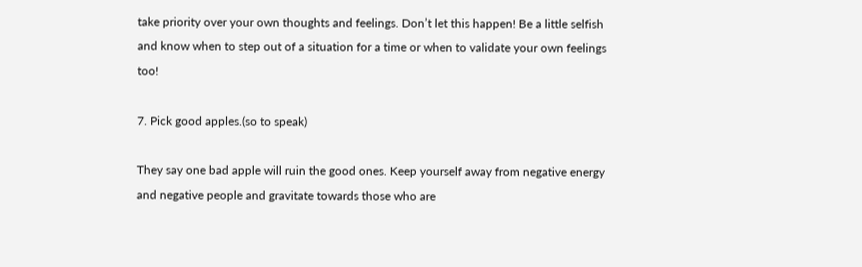take priority over your own thoughts and feelings. Don’t let this happen! Be a little selfish and know when to step out of a situation for a time or when to validate your own feelings too!

7. Pick good apples.(so to speak)

They say one bad apple will ruin the good ones. Keep yourself away from negative energy and negative people and gravitate towards those who are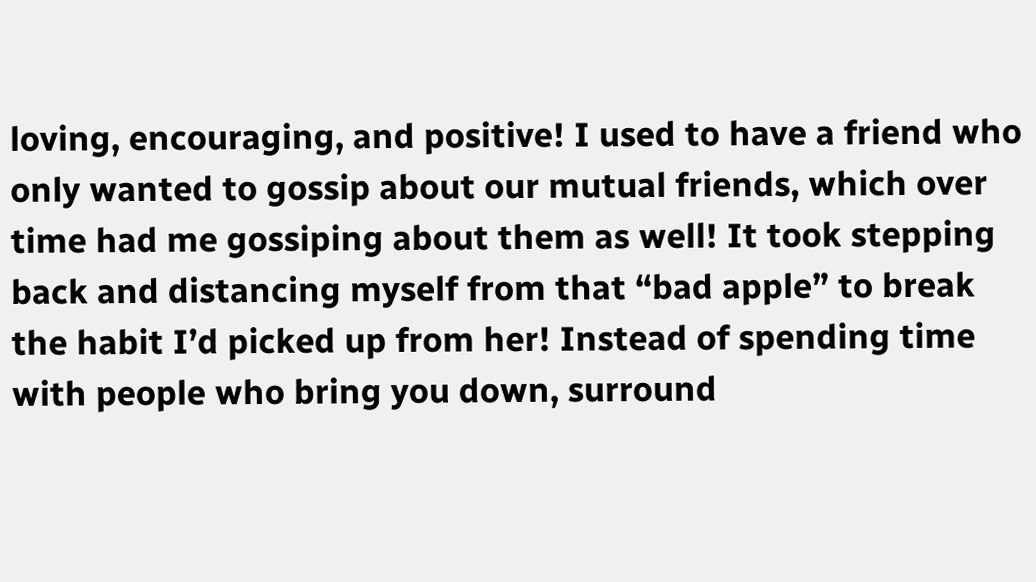loving, encouraging, and positive! I used to have a friend who only wanted to gossip about our mutual friends, which over time had me gossiping about them as well! It took stepping back and distancing myself from that “bad apple” to break the habit I’d picked up from her! Instead of spending time with people who bring you down, surround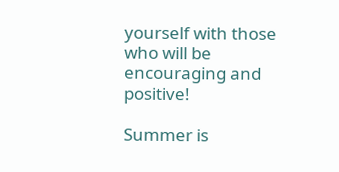yourself with those who will be encouraging and positive!

Summer is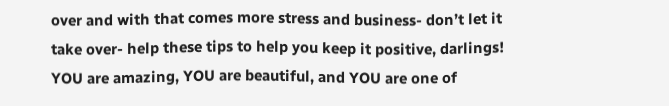over and with that comes more stress and business- don’t let it take over- help these tips to help you keep it positive, darlings! YOU are amazing, YOU are beautiful, and YOU are one of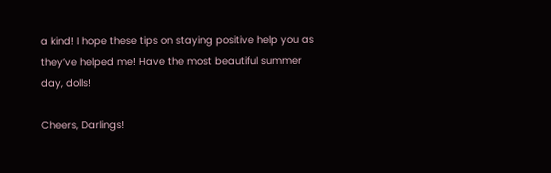a kind! I hope these tips on staying positive help you as they’ve helped me! Have the most beautiful summer day, dolls!

Cheers, Darlings!